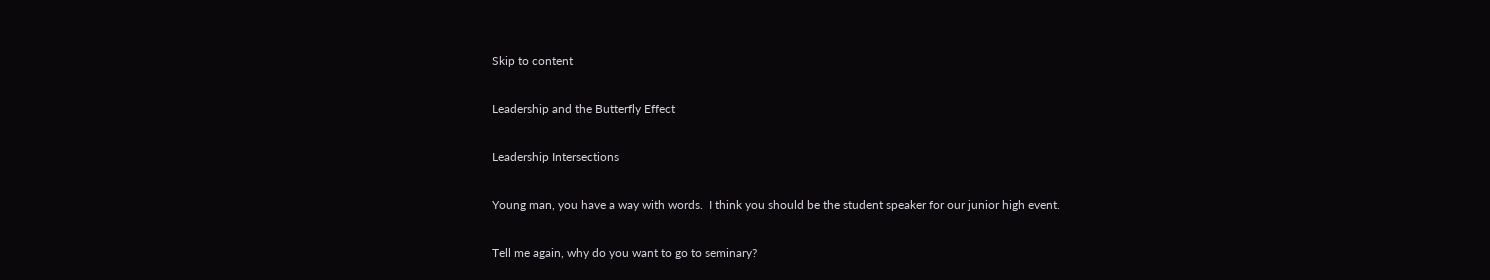Skip to content

Leadership and the Butterfly Effect

Leadership Intersections

Young man, you have a way with words.  I think you should be the student speaker for our junior high event.

Tell me again, why do you want to go to seminary?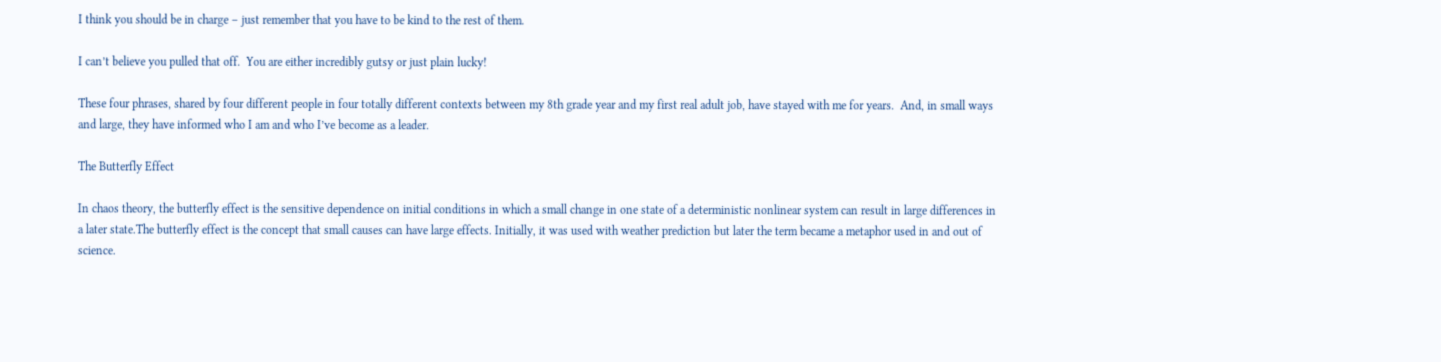I think you should be in charge – just remember that you have to be kind to the rest of them.

I can’t believe you pulled that off.  You are either incredibly gutsy or just plain lucky!

These four phrases, shared by four different people in four totally different contexts between my 8th grade year and my first real adult job, have stayed with me for years.  And, in small ways and large, they have informed who I am and who I’ve become as a leader.

The Butterfly Effect

In chaos theory, the butterfly effect is the sensitive dependence on initial conditions in which a small change in one state of a deterministic nonlinear system can result in large differences in a later state.The butterfly effect is the concept that small causes can have large effects. Initially, it was used with weather prediction but later the term became a metaphor used in and out of science.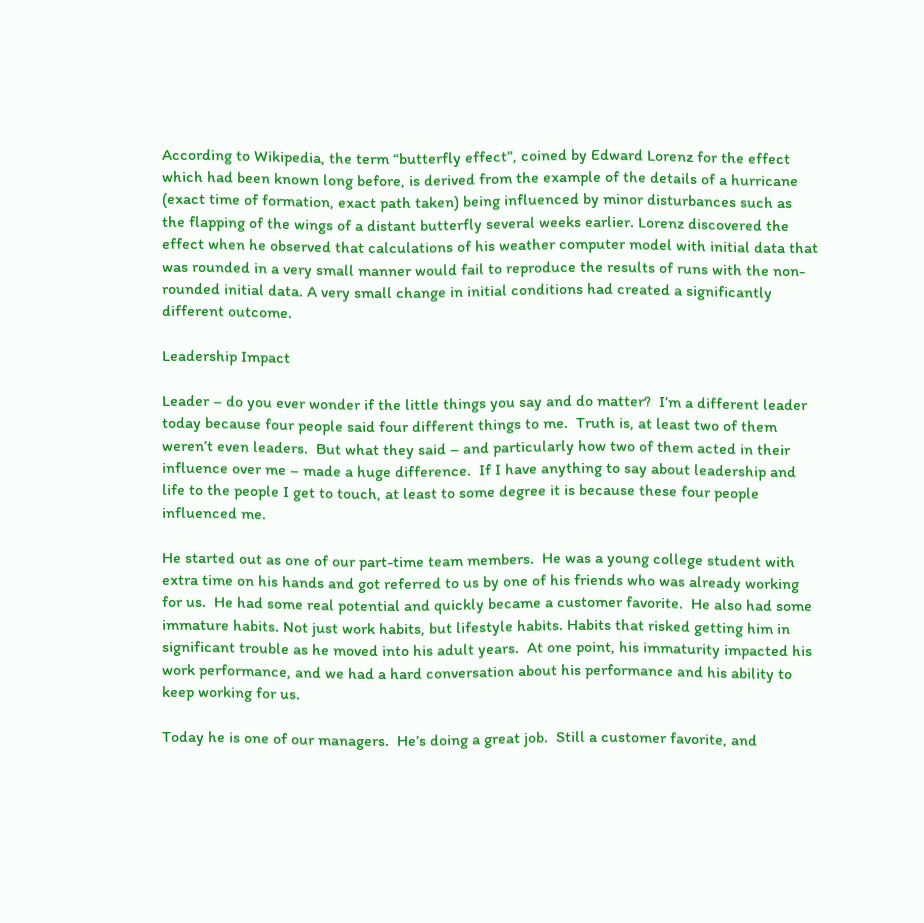According to Wikipedia, the term “butterfly effect”, coined by Edward Lorenz for the effect which had been known long before, is derived from the example of the details of a hurricane (exact time of formation, exact path taken) being influenced by minor disturbances such as the flapping of the wings of a distant butterfly several weeks earlier. Lorenz discovered the effect when he observed that calculations of his weather computer model with initial data that was rounded in a very small manner would fail to reproduce the results of runs with the non-rounded initial data. A very small change in initial conditions had created a significantly different outcome.

Leadership Impact

Leader – do you ever wonder if the little things you say and do matter?  I’m a different leader today because four people said four different things to me.  Truth is, at least two of them weren’t even leaders.  But what they said – and particularly how two of them acted in their influence over me – made a huge difference.  If I have anything to say about leadership and life to the people I get to touch, at least to some degree it is because these four people influenced me.

He started out as one of our part-time team members.  He was a young college student with extra time on his hands and got referred to us by one of his friends who was already working for us.  He had some real potential and quickly became a customer favorite.  He also had some immature habits. Not just work habits, but lifestyle habits. Habits that risked getting him in significant trouble as he moved into his adult years.  At one point, his immaturity impacted his work performance, and we had a hard conversation about his performance and his ability to keep working for us.

Today he is one of our managers.  He’s doing a great job.  Still a customer favorite, and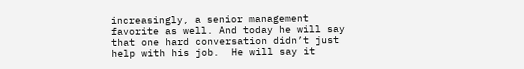increasingly, a senior management favorite as well. And today he will say that one hard conversation didn’t just help with his job.  He will say it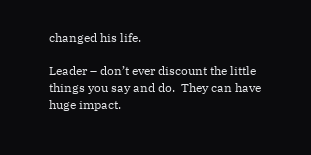changed his life.

Leader – don’t ever discount the little things you say and do.  They can have huge impact.